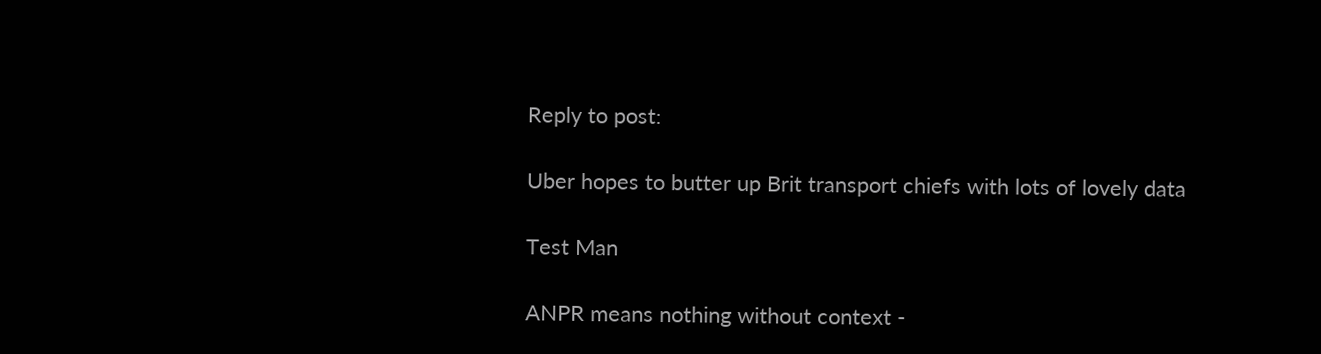Reply to post:

Uber hopes to butter up Brit transport chiefs with lots of lovely data

Test Man

ANPR means nothing without context -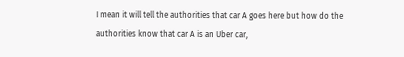I mean it will tell the authorities that car A goes here but how do the authorities know that car A is an Uber car,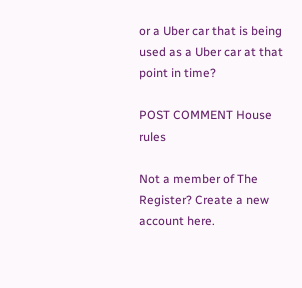or a Uber car that is being used as a Uber car at that point in time?

POST COMMENT House rules

Not a member of The Register? Create a new account here.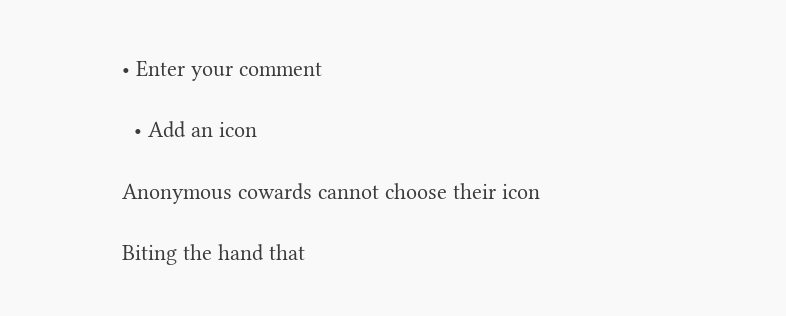• Enter your comment

  • Add an icon

Anonymous cowards cannot choose their icon

Biting the hand that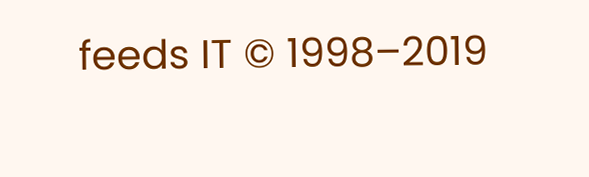feeds IT © 1998–2019